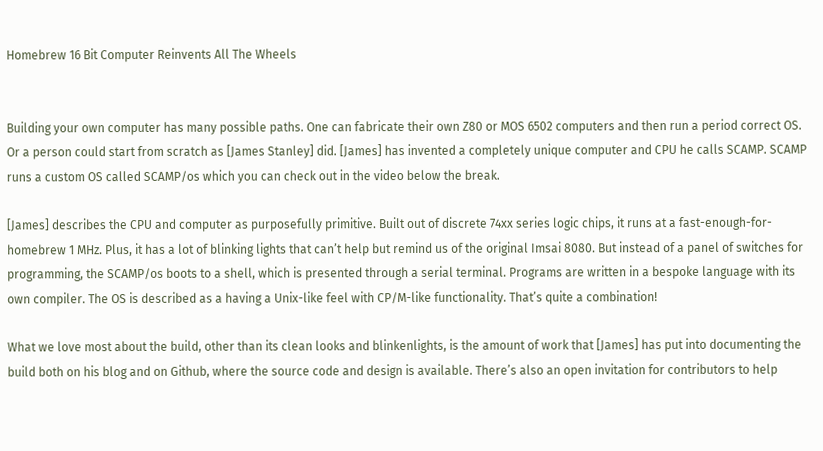Homebrew 16 Bit Computer Reinvents All The Wheels


Building your own computer has many possible paths. One can fabricate their own Z80 or MOS 6502 computers and then run a period correct OS. Or a person could start from scratch as [James Stanley] did. [James] has invented a completely unique computer and CPU he calls SCAMP. SCAMP runs a custom OS called SCAMP/os which you can check out in the video below the break.

[James] describes the CPU and computer as purposefully primitive. Built out of discrete 74xx series logic chips, it runs at a fast-enough-for-homebrew 1 MHz. Plus, it has a lot of blinking lights that can’t help but remind us of the original Imsai 8080. But instead of a panel of switches for programming, the SCAMP/os boots to a shell, which is presented through a serial terminal. Programs are written in a bespoke language with its own compiler. The OS is described as a having a Unix-like feel with CP/M-like functionality. That’s quite a combination!

What we love most about the build, other than its clean looks and blinkenlights, is the amount of work that [James] has put into documenting the build both on his blog and on Github, where the source code and design is available. There’s also an open invitation for contributors to help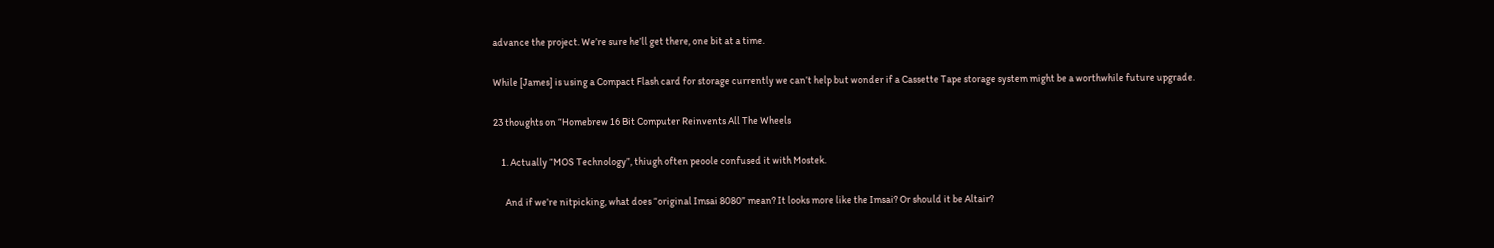advance the project. We’re sure he’ll get there, one bit at a time.

While [James] is using a Compact Flash card for storage currently we can’t help but wonder if a Cassette Tape storage system might be a worthwhile future upgrade.

23 thoughts on “Homebrew 16 Bit Computer Reinvents All The Wheels

    1. Actually “MOS Technology”, thiugh often peoole confused it with Mostek.

      And if we’re nitpicking, what does “original Imsai 8080” mean? It looks more like the Imsai? Or should it be Altair?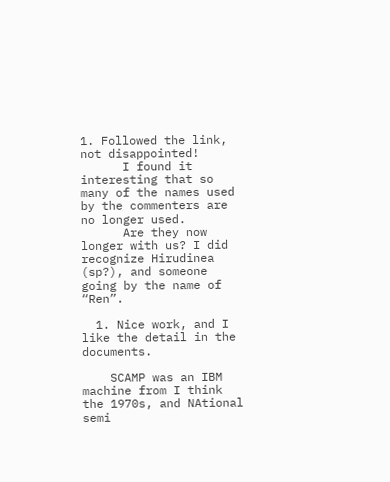1. Followed the link, not disappointed!
      I found it interesting that so many of the names used by the commenters are no longer used.
      Are they now longer with us? I did recognize Hirudinea (sp?), and someone going by the name of “Ren”.

  1. Nice work, and I like the detail in the documents.

    SCAMP was an IBM machine from I think the 1970s, and NAtional semi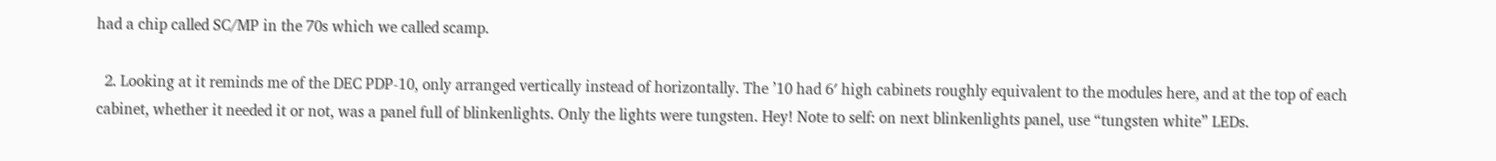had a chip called SC/MP in the 70s which we called scamp.

  2. Looking at it reminds me of the DEC PDP-10, only arranged vertically instead of horizontally. The ’10 had 6′ high cabinets roughly equivalent to the modules here, and at the top of each cabinet, whether it needed it or not, was a panel full of blinkenlights. Only the lights were tungsten. Hey! Note to self: on next blinkenlights panel, use “tungsten white” LEDs.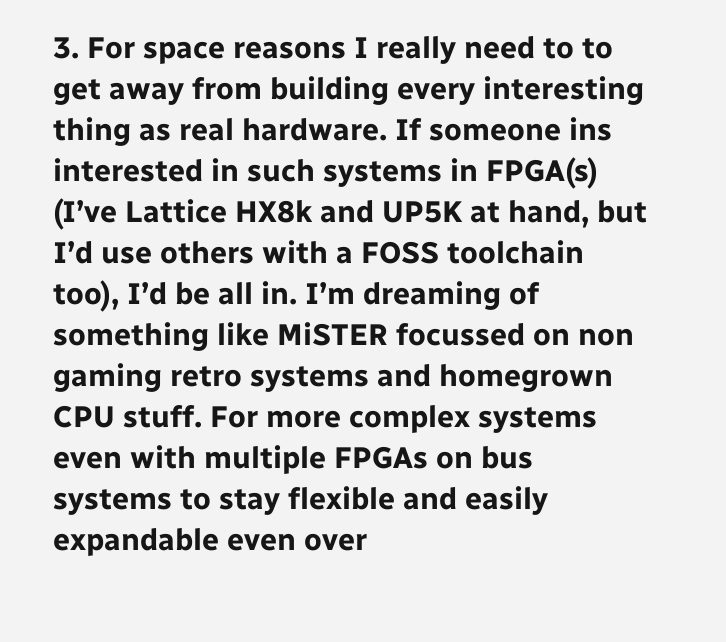3. For space reasons I really need to to get away from building every interesting thing as real hardware. If someone ins interested in such systems in FPGA(s) (I’ve Lattice HX8k and UP5K at hand, but I’d use others with a FOSS toolchain too), I’d be all in. I’m dreaming of something like MiSTER focussed on non gaming retro systems and homegrown CPU stuff. For more complex systems even with multiple FPGAs on bus systems to stay flexible and easily expandable even over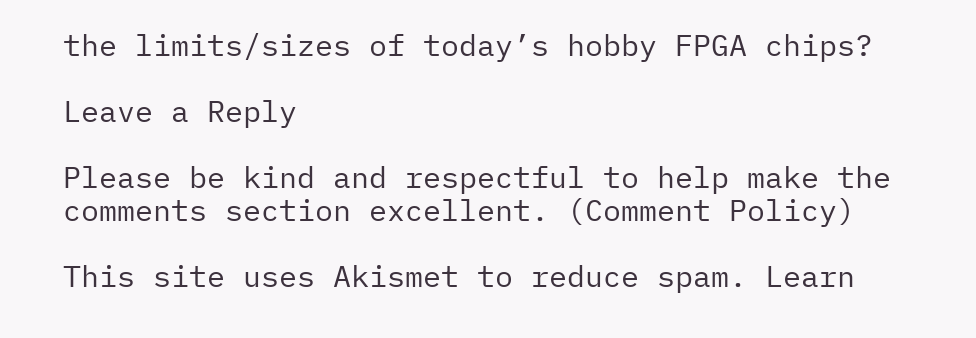the limits/sizes of today’s hobby FPGA chips?

Leave a Reply

Please be kind and respectful to help make the comments section excellent. (Comment Policy)

This site uses Akismet to reduce spam. Learn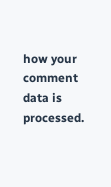how your comment data is processed.